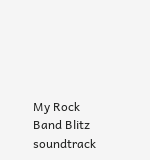My Rock Band Blitz soundtrack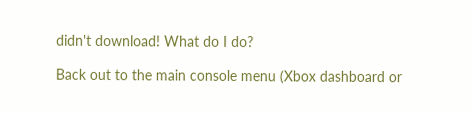didn't download! What do I do?

Back out to the main console menu (Xbox dashboard or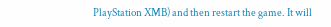PlayStation XMB) and then restart the game. It will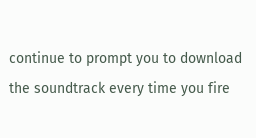continue to prompt you to download the soundtrack every time you fire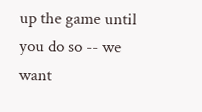up the game until you do so -- we want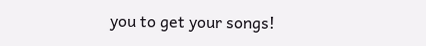you to get your songs!